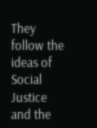They follow the ideas of Social Justice and the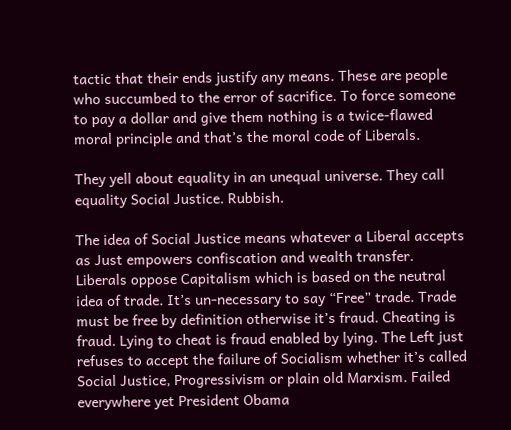tactic that their ends justify any means. These are people who succumbed to the error of sacrifice. To force someone to pay a dollar and give them nothing is a twice-flawed moral principle and that’s the moral code of Liberals.

They yell about equality in an unequal universe. They call equality Social Justice. Rubbish.

The idea of Social Justice means whatever a Liberal accepts as Just empowers confiscation and wealth transfer. Liberals oppose Capitalism which is based on the neutral idea of trade. It’s un-necessary to say “Free” trade. Trade must be free by definition otherwise it’s fraud. Cheating is fraud. Lying to cheat is fraud enabled by lying. The Left just refuses to accept the failure of Socialism whether it’s called Social Justice, Progressivism or plain old Marxism. Failed everywhere yet President Obama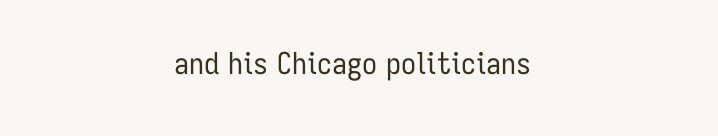and his Chicago politicians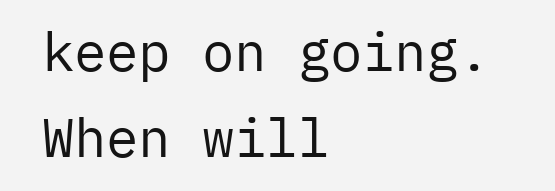keep on going. When will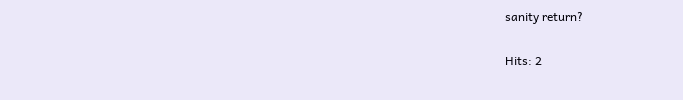sanity return?

Hits: 2